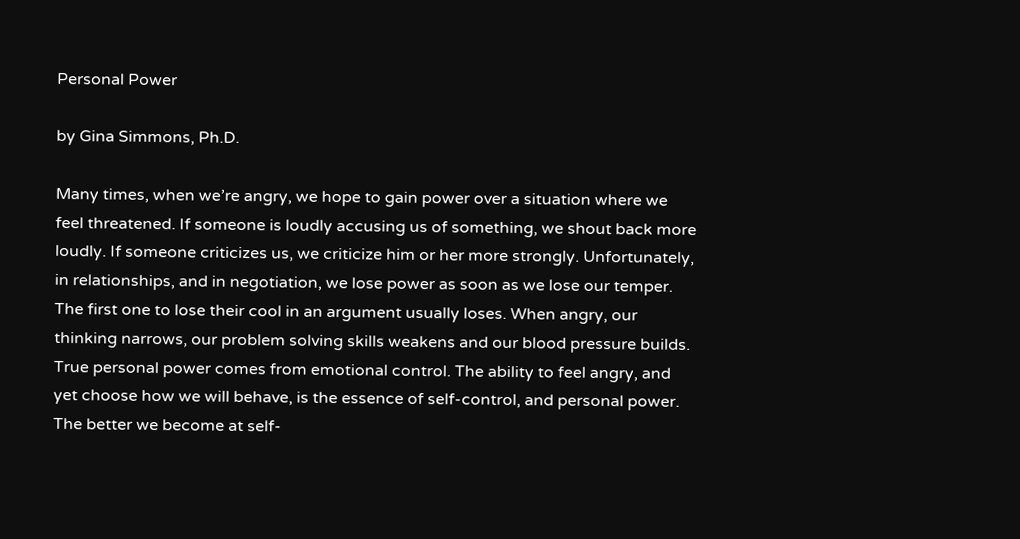Personal Power

by Gina Simmons, Ph.D.

Many times, when we’re angry, we hope to gain power over a situation where we feel threatened. If someone is loudly accusing us of something, we shout back more loudly. If someone criticizes us, we criticize him or her more strongly. Unfortunately, in relationships, and in negotiation, we lose power as soon as we lose our temper. The first one to lose their cool in an argument usually loses. When angry, our thinking narrows, our problem solving skills weakens and our blood pressure builds. True personal power comes from emotional control. The ability to feel angry, and yet choose how we will behave, is the essence of self-control, and personal power. The better we become at self-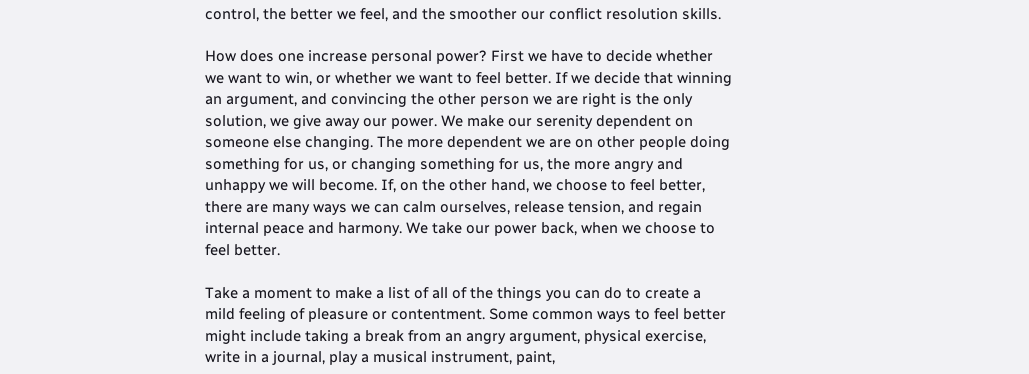control, the better we feel, and the smoother our conflict resolution skills.

How does one increase personal power? First we have to decide whether we want to win, or whether we want to feel better. If we decide that winning an argument, and convincing the other person we are right is the only solution, we give away our power. We make our serenity dependent on someone else changing. The more dependent we are on other people doing something for us, or changing something for us, the more angry and unhappy we will become. If, on the other hand, we choose to feel better, there are many ways we can calm ourselves, release tension, and regain internal peace and harmony. We take our power back, when we choose to feel better.

Take a moment to make a list of all of the things you can do to create a mild feeling of pleasure or contentment. Some common ways to feel better might include taking a break from an angry argument, physical exercise, write in a journal, play a musical instrument, paint,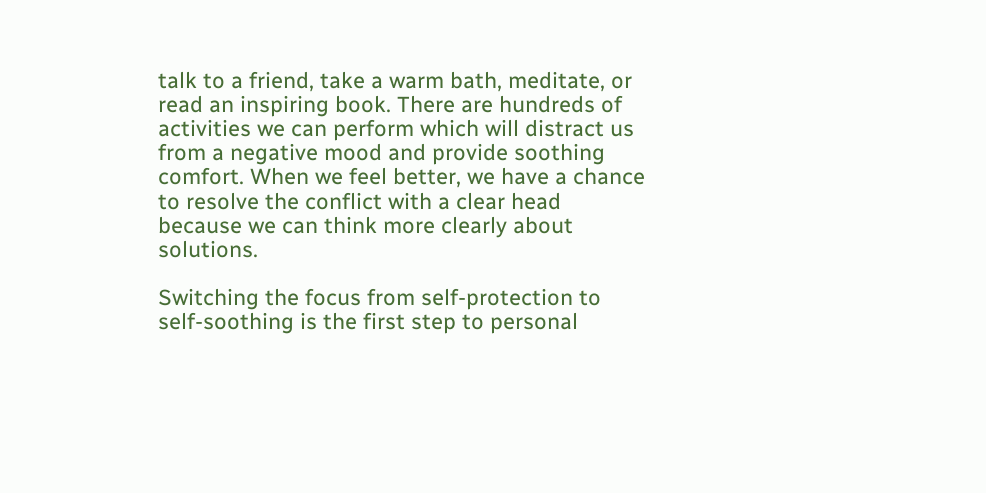talk to a friend, take a warm bath, meditate, or read an inspiring book. There are hundreds of activities we can perform which will distract us from a negative mood and provide soothing comfort. When we feel better, we have a chance to resolve the conflict with a clear head because we can think more clearly about solutions.

Switching the focus from self-protection to self-soothing is the first step to personal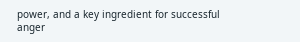power, and a key ingredient for successful anger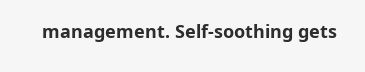management. Self-soothing gets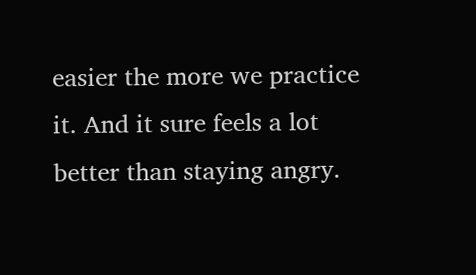easier the more we practice it. And it sure feels a lot better than staying angry.